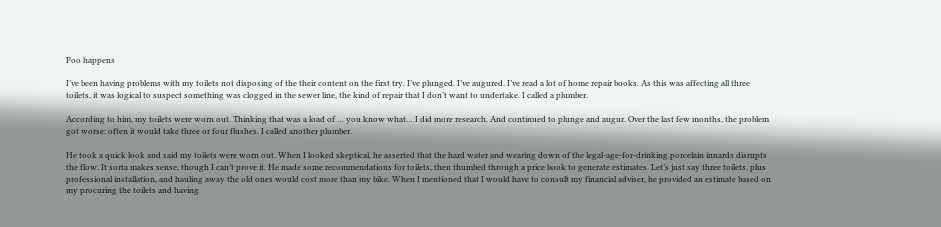Poo happens

I’ve been having problems with my toilets not disposing of the their content on the first try. I’ve plunged. I’ve augured. I’ve read a lot of home repair books. As this was affecting all three toilets, it was logical to suspect something was clogged in the sewer line, the kind of repair that I don’t want to undertake. I called a plumber.

According to him, my toilets were worn out. Thinking that was a load of … you know what… I did more research. And continued to plunge and augur. Over the last few months, the problem got worse: often it would take three or four flushes. I called another plumber.

He took a quick look and said my toilets were worn out. When I looked skeptical, he asserted that the hard water and wearing down of the legal-age-for-drinking porcelain innards disrupts the flow. It sorta makes sense, though I can’t prove it. He made some recommendations for toilets, then thumbed through a price book to generate estimates. Let’s just say three toilets, plus professional installation, and hauling away the old ones would cost more than my bike. When I mentioned that I would have to consult my financial adviser, he provided an estimate based on my procuring the toilets and having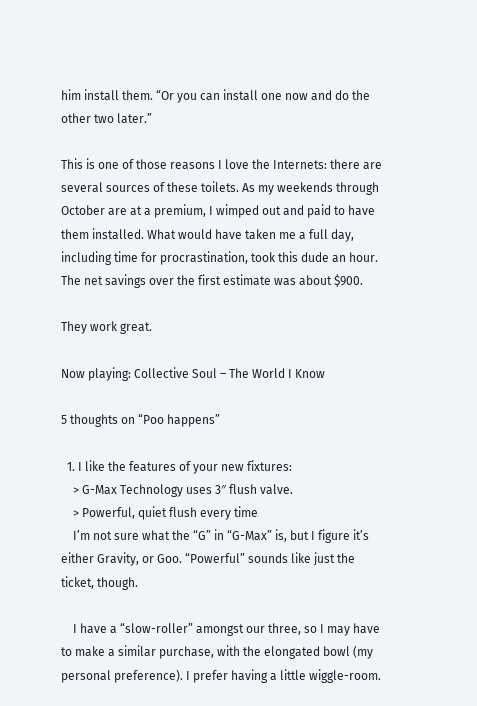him install them. “Or you can install one now and do the other two later.”

This is one of those reasons I love the Internets: there are several sources of these toilets. As my weekends through October are at a premium, I wimped out and paid to have them installed. What would have taken me a full day, including time for procrastination, took this dude an hour.  The net savings over the first estimate was about $900.

They work great.

Now playing: Collective Soul – The World I Know

5 thoughts on “Poo happens”

  1. I like the features of your new fixtures:
    > G-Max Technology uses 3″ flush valve.
    > Powerful, quiet flush every time
    I’m not sure what the “G” in “G-Max” is, but I figure it’s either Gravity, or Goo. “Powerful” sounds like just the ticket, though.

    I have a “slow-roller” amongst our three, so I may have to make a similar purchase, with the elongated bowl (my personal preference). I prefer having a little wiggle-room.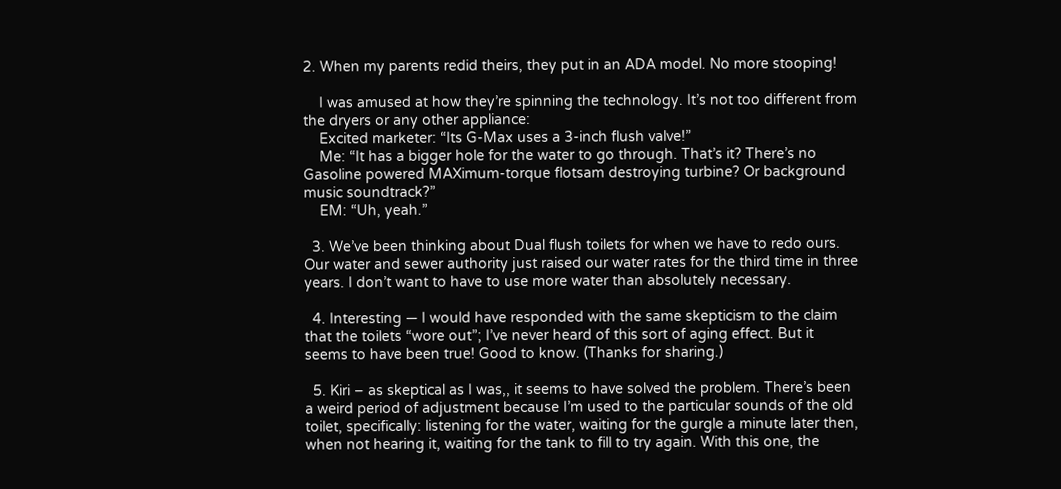2. When my parents redid theirs, they put in an ADA model. No more stooping!

    I was amused at how they’re spinning the technology. It’s not too different from the dryers or any other appliance:
    Excited marketer: “Its G-Max uses a 3-inch flush valve!”
    Me: “It has a bigger hole for the water to go through. That’s it? There’s no Gasoline powered MAXimum-torque flotsam destroying turbine? Or background music soundtrack?”
    EM: “Uh, yeah.”

  3. We’ve been thinking about Dual flush toilets for when we have to redo ours. Our water and sewer authority just raised our water rates for the third time in three years. I don’t want to have to use more water than absolutely necessary.

  4. Interesting — I would have responded with the same skepticism to the claim that the toilets “wore out”; I’ve never heard of this sort of aging effect. But it seems to have been true! Good to know. (Thanks for sharing.)

  5. Kiri – as skeptical as I was,, it seems to have solved the problem. There’s been a weird period of adjustment because I’m used to the particular sounds of the old toilet, specifically: listening for the water, waiting for the gurgle a minute later then, when not hearing it, waiting for the tank to fill to try again. With this one, the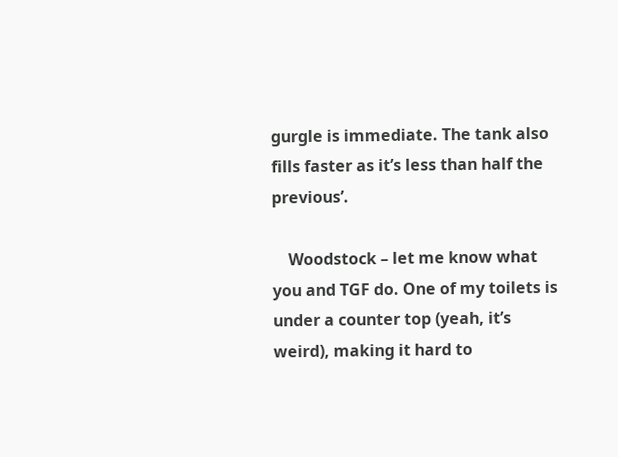gurgle is immediate. The tank also fills faster as it’s less than half the previous’.

    Woodstock – let me know what you and TGF do. One of my toilets is under a counter top (yeah, it’s weird), making it hard to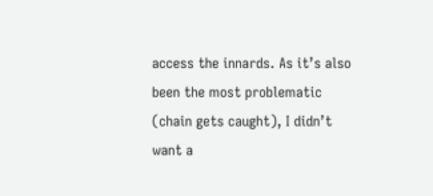access the innards. As it’s also been the most problematic (chain gets caught), I didn’t want a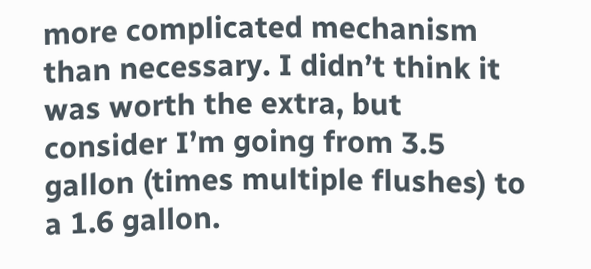more complicated mechanism than necessary. I didn’t think it was worth the extra, but consider I’m going from 3.5 gallon (times multiple flushes) to a 1.6 gallon.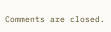Comments are closed.